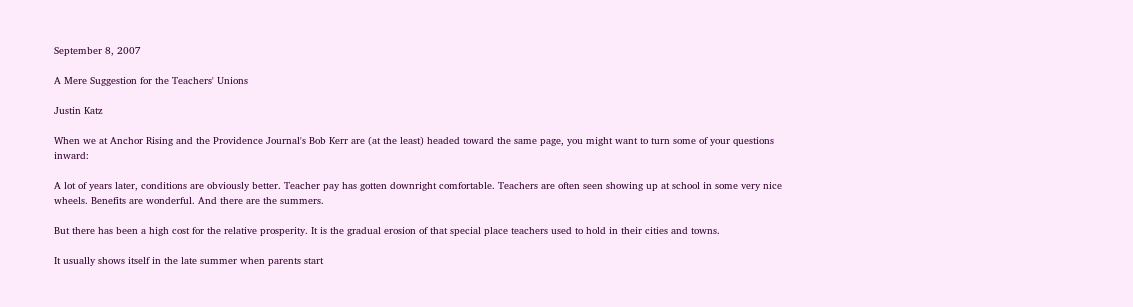September 8, 2007

A Mere Suggestion for the Teachers' Unions

Justin Katz

When we at Anchor Rising and the Providence Journal's Bob Kerr are (at the least) headed toward the same page, you might want to turn some of your questions inward:

A lot of years later, conditions are obviously better. Teacher pay has gotten downright comfortable. Teachers are often seen showing up at school in some very nice wheels. Benefits are wonderful. And there are the summers.

But there has been a high cost for the relative prosperity. It is the gradual erosion of that special place teachers used to hold in their cities and towns.

It usually shows itself in the late summer when parents start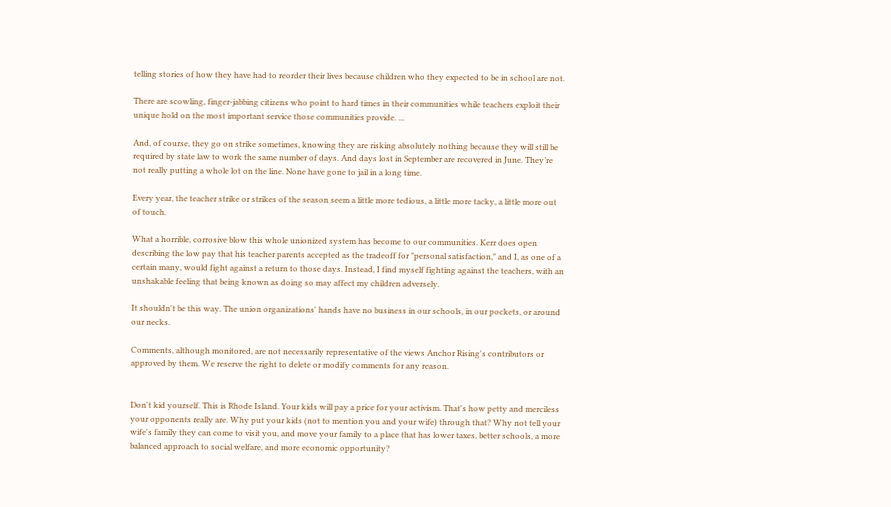telling stories of how they have had to reorder their lives because children who they expected to be in school are not.

There are scowling, finger-jabbing citizens who point to hard times in their communities while teachers exploit their unique hold on the most important service those communities provide. ...

And, of course, they go on strike sometimes, knowing they are risking absolutely nothing because they will still be required by state law to work the same number of days. And days lost in September are recovered in June. They’re not really putting a whole lot on the line. None have gone to jail in a long time.

Every year, the teacher strike or strikes of the season seem a little more tedious, a little more tacky, a little more out of touch.

What a horrible, corrosive blow this whole unionized system has become to our communities. Kerr does open describing the low pay that his teacher parents accepted as the tradeoff for "personal satisfaction," and I, as one of a certain many, would fight against a return to those days. Instead, I find myself fighting against the teachers, with an unshakable feeling that being known as doing so may affect my children adversely.

It shouldn't be this way. The union organizations' hands have no business in our schools, in our pockets, or around our necks.

Comments, although monitored, are not necessarily representative of the views Anchor Rising's contributors or approved by them. We reserve the right to delete or modify comments for any reason.


Don't kid yourself. This is Rhode Island. Your kids will pay a price for your activism. That's how petty and merciless your opponents really are. Why put your kids (not to mention you and your wife) through that? Why not tell your wife's family they can come to visit you, and move your family to a place that has lower taxes, better schools, a more balanced approach to social welfare, and more economic opportunity?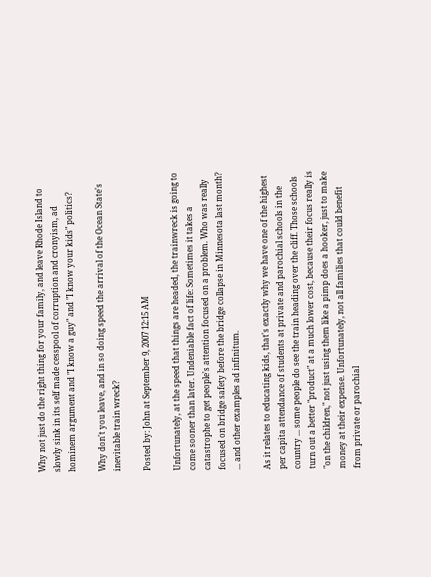Why not just do the right thing for your family, and leave Rhode Island to slowly sink in its self made cesspool of corruption and cronyism, ad hominem argument and "I know a guy" and "I know your kids" politics?

Why don't you leave, and in so doing speed the arrival of the Ocean State's inevitable train wreck?

Posted by: John at September 9, 2007 12:15 AM

Unfortunately, at the speed that things are headed, the trainwreck is going to come sooner than later. Undeniable fact of life: Sometimes it takes a catastrophe to get people's attention focused on a problem. Who was really focused on bridge safety before the bridge collapse in Minnesota last month? ... and other examples ad infinitum.

As it relates to educating kids, that's exactly why we have one of the highest per capita attendance of students at private and parochial schools in the country ... some people do see the train heading over the cliff. Those schools turn out a better "product" at a much lower cost, because their focus really is "on the children," not just using them like a pimp does a hooker, just to make money at their expense. Unfortunately, not all families that could benefit from private or parochial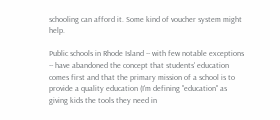schooling can afford it. Some kind of voucher system might help.

Public schools in Rhode Island -- with few notable exceptions -- have abandoned the concept that students' education comes first and that the primary mission of a school is to provide a quality education (I'm defining "education" as giving kids the tools they need in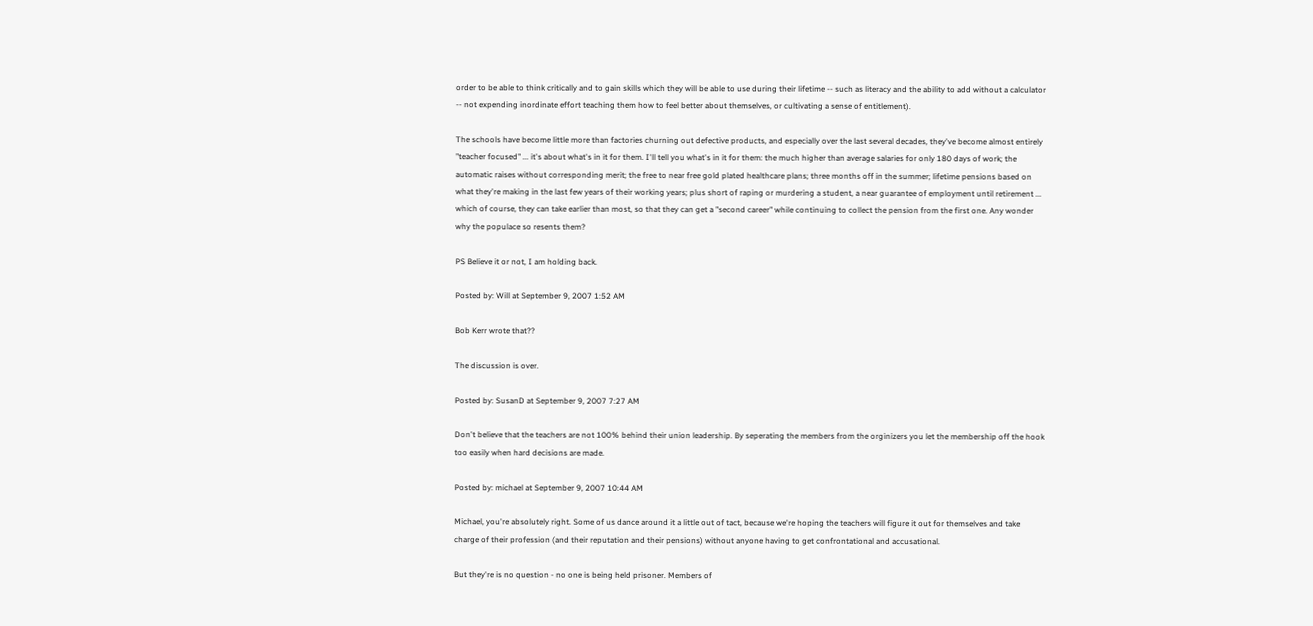order to be able to think critically and to gain skills which they will be able to use during their lifetime -- such as literacy and the ability to add without a calculator -- not expending inordinate effort teaching them how to feel better about themselves, or cultivating a sense of entitlement).

The schools have become little more than factories churning out defective products, and especially over the last several decades, they've become almost entirely "teacher focused" ... it's about what's in it for them. I'll tell you what's in it for them: the much higher than average salaries for only 180 days of work; the automatic raises without corresponding merit; the free to near free gold plated healthcare plans; three months off in the summer; lifetime pensions based on what they're making in the last few years of their working years; plus short of raping or murdering a student, a near guarantee of employment until retirement ... which of course, they can take earlier than most, so that they can get a "second career" while continuing to collect the pension from the first one. Any wonder why the populace so resents them?

PS Believe it or not, I am holding back.

Posted by: Will at September 9, 2007 1:52 AM

Bob Kerr wrote that??

The discussion is over.

Posted by: SusanD at September 9, 2007 7:27 AM

Don't believe that the teachers are not 100% behind their union leadership. By seperating the members from the orginizers you let the membership off the hook too easily when hard decisions are made.

Posted by: michael at September 9, 2007 10:44 AM

Michael, you're absolutely right. Some of us dance around it a little out of tact, because we're hoping the teachers will figure it out for themselves and take charge of their profession (and their reputation and their pensions) without anyone having to get confrontational and accusational.

But they're is no question - no one is being held prisoner. Members of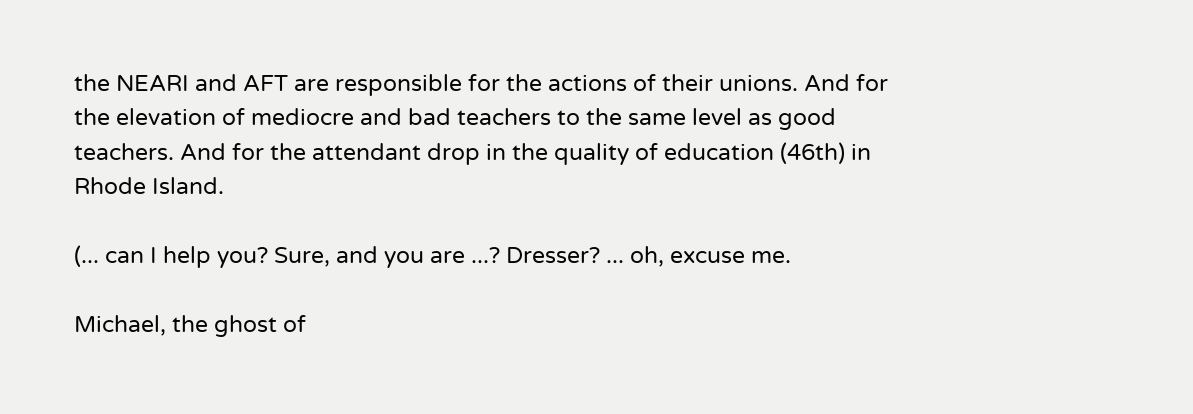the NEARI and AFT are responsible for the actions of their unions. And for the elevation of mediocre and bad teachers to the same level as good teachers. And for the attendant drop in the quality of education (46th) in Rhode Island.

(... can I help you? Sure, and you are ...? Dresser? ... oh, excuse me.

Michael, the ghost of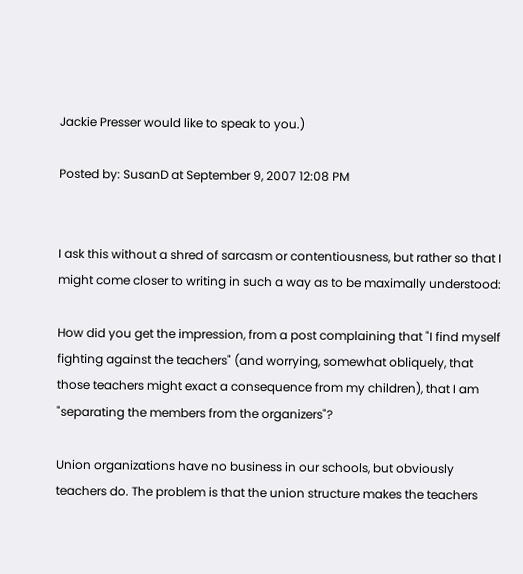Jackie Presser would like to speak to you.)

Posted by: SusanD at September 9, 2007 12:08 PM


I ask this without a shred of sarcasm or contentiousness, but rather so that I might come closer to writing in such a way as to be maximally understood:

How did you get the impression, from a post complaining that "I find myself fighting against the teachers" (and worrying, somewhat obliquely, that those teachers might exact a consequence from my children), that I am "separating the members from the organizers"?

Union organizations have no business in our schools, but obviously teachers do. The problem is that the union structure makes the teachers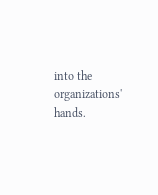into the organizations' hands.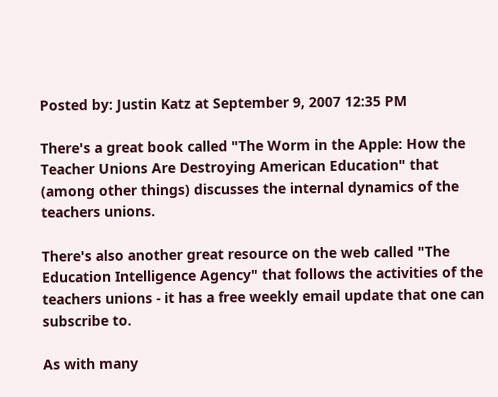Posted by: Justin Katz at September 9, 2007 12:35 PM

There's a great book called "The Worm in the Apple: How the Teacher Unions Are Destroying American Education" that (among other things) discusses the internal dynamics of the teachers unions.

There's also another great resource on the web called "The Education Intelligence Agency" that follows the activities of the teachers unions - it has a free weekly email update that one can subscribe to.

As with many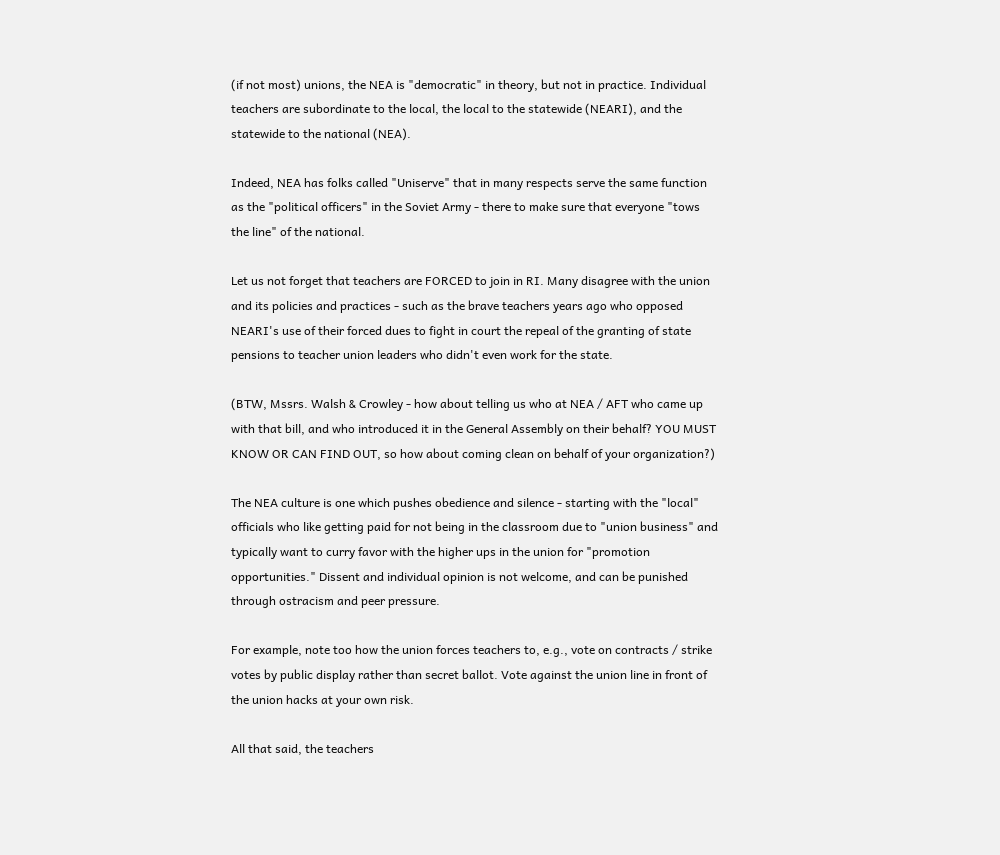(if not most) unions, the NEA is "democratic" in theory, but not in practice. Individual teachers are subordinate to the local, the local to the statewide (NEARI), and the statewide to the national (NEA).

Indeed, NEA has folks called "Uniserve" that in many respects serve the same function as the "political officers" in the Soviet Army - there to make sure that everyone "tows the line" of the national.

Let us not forget that teachers are FORCED to join in RI. Many disagree with the union and its policies and practices - such as the brave teachers years ago who opposed NEARI's use of their forced dues to fight in court the repeal of the granting of state pensions to teacher union leaders who didn't even work for the state.

(BTW, Mssrs. Walsh & Crowley - how about telling us who at NEA / AFT who came up with that bill, and who introduced it in the General Assembly on their behalf? YOU MUST KNOW OR CAN FIND OUT, so how about coming clean on behalf of your organization?)

The NEA culture is one which pushes obedience and silence - starting with the "local" officials who like getting paid for not being in the classroom due to "union business" and typically want to curry favor with the higher ups in the union for "promotion opportunities." Dissent and individual opinion is not welcome, and can be punished through ostracism and peer pressure.

For example, note too how the union forces teachers to, e.g., vote on contracts / strike votes by public display rather than secret ballot. Vote against the union line in front of the union hacks at your own risk.

All that said, the teachers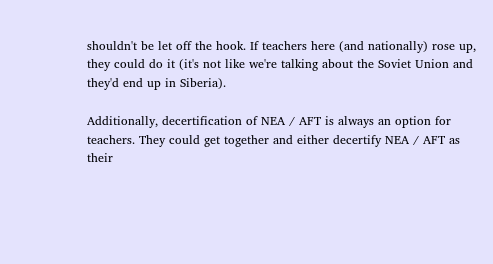shouldn't be let off the hook. If teachers here (and nationally) rose up, they could do it (it's not like we're talking about the Soviet Union and they'd end up in Siberia).

Additionally, decertification of NEA / AFT is always an option for teachers. They could get together and either decertify NEA / AFT as their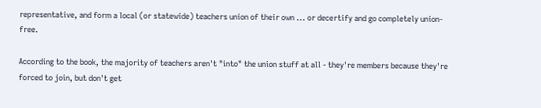representative, and form a local (or statewide) teachers union of their own ... or decertify and go completely union-free.

According to the book, the majority of teachers aren't "into" the union stuff at all - they're members because they're forced to join, but don't get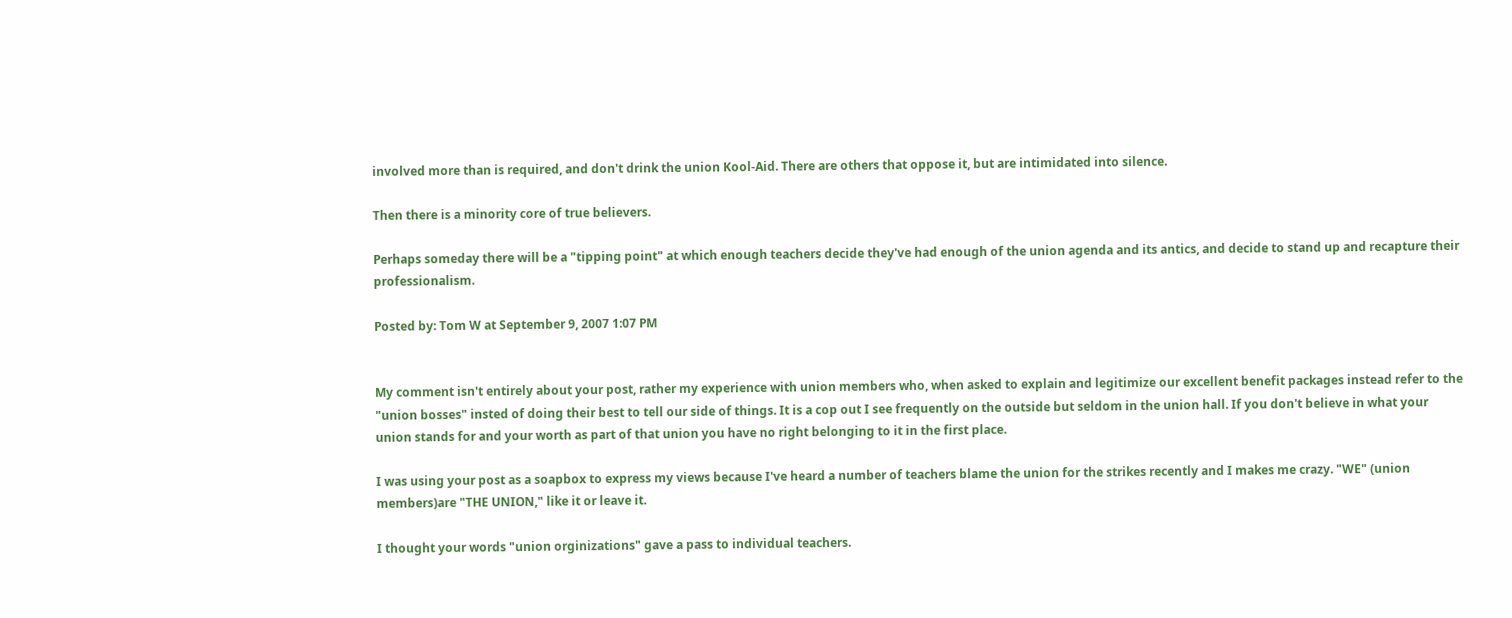involved more than is required, and don't drink the union Kool-Aid. There are others that oppose it, but are intimidated into silence.

Then there is a minority core of true believers.

Perhaps someday there will be a "tipping point" at which enough teachers decide they've had enough of the union agenda and its antics, and decide to stand up and recapture their professionalism.

Posted by: Tom W at September 9, 2007 1:07 PM


My comment isn't entirely about your post, rather my experience with union members who, when asked to explain and legitimize our excellent benefit packages instead refer to the "union bosses" insted of doing their best to tell our side of things. It is a cop out I see frequently on the outside but seldom in the union hall. If you don't believe in what your union stands for and your worth as part of that union you have no right belonging to it in the first place.

I was using your post as a soapbox to express my views because I've heard a number of teachers blame the union for the strikes recently and I makes me crazy. "WE" (union members)are "THE UNION," like it or leave it.

I thought your words "union orginizations" gave a pass to individual teachers.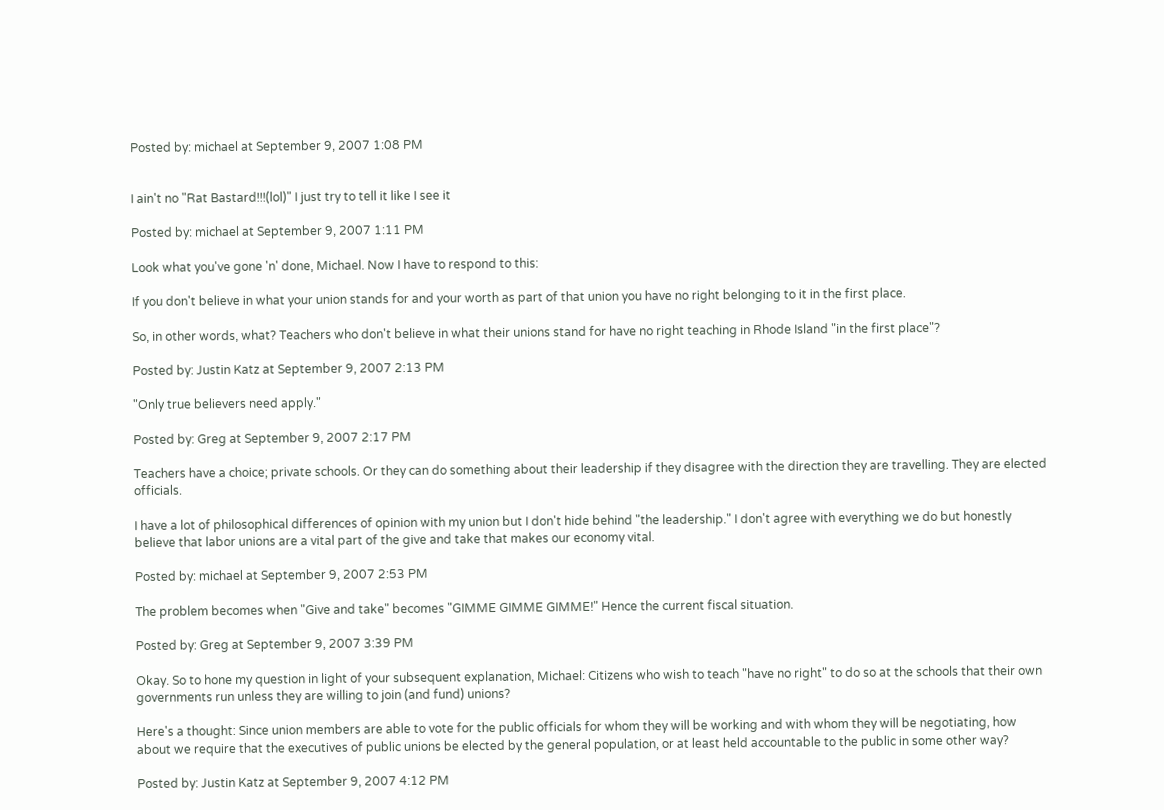Posted by: michael at September 9, 2007 1:08 PM


I ain't no "Rat Bastard!!!(lol)" I just try to tell it like I see it

Posted by: michael at September 9, 2007 1:11 PM

Look what you've gone 'n' done, Michael. Now I have to respond to this:

If you don't believe in what your union stands for and your worth as part of that union you have no right belonging to it in the first place.

So, in other words, what? Teachers who don't believe in what their unions stand for have no right teaching in Rhode Island "in the first place"?

Posted by: Justin Katz at September 9, 2007 2:13 PM

"Only true believers need apply."

Posted by: Greg at September 9, 2007 2:17 PM

Teachers have a choice; private schools. Or they can do something about their leadership if they disagree with the direction they are travelling. They are elected officials.

I have a lot of philosophical differences of opinion with my union but I don't hide behind "the leadership." I don't agree with everything we do but honestly believe that labor unions are a vital part of the give and take that makes our economy vital.

Posted by: michael at September 9, 2007 2:53 PM

The problem becomes when "Give and take" becomes "GIMME GIMME GIMME!" Hence the current fiscal situation.

Posted by: Greg at September 9, 2007 3:39 PM

Okay. So to hone my question in light of your subsequent explanation, Michael: Citizens who wish to teach "have no right" to do so at the schools that their own governments run unless they are willing to join (and fund) unions?

Here's a thought: Since union members are able to vote for the public officials for whom they will be working and with whom they will be negotiating, how about we require that the executives of public unions be elected by the general population, or at least held accountable to the public in some other way?

Posted by: Justin Katz at September 9, 2007 4:12 PM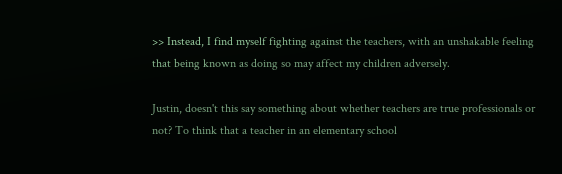>> Instead, I find myself fighting against the teachers, with an unshakable feeling that being known as doing so may affect my children adversely.

Justin, doesn't this say something about whether teachers are true professionals or not? To think that a teacher in an elementary school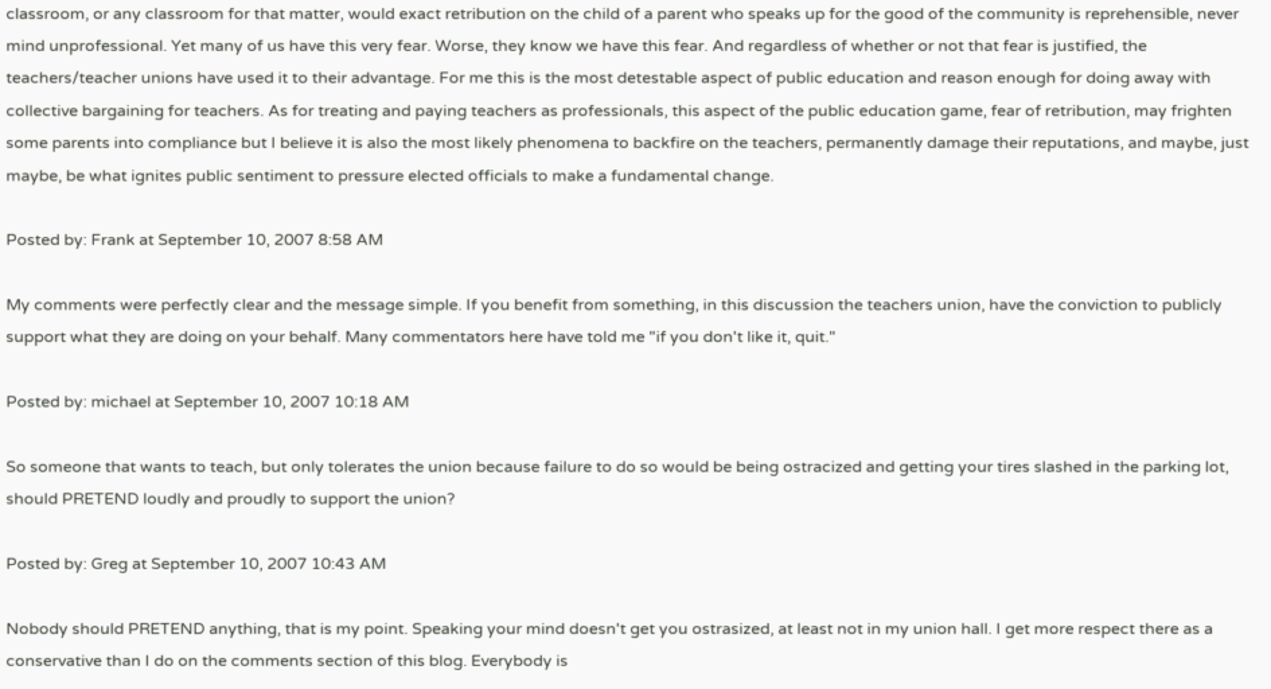classroom, or any classroom for that matter, would exact retribution on the child of a parent who speaks up for the good of the community is reprehensible, never mind unprofessional. Yet many of us have this very fear. Worse, they know we have this fear. And regardless of whether or not that fear is justified, the teachers/teacher unions have used it to their advantage. For me this is the most detestable aspect of public education and reason enough for doing away with collective bargaining for teachers. As for treating and paying teachers as professionals, this aspect of the public education game, fear of retribution, may frighten some parents into compliance but I believe it is also the most likely phenomena to backfire on the teachers, permanently damage their reputations, and maybe, just maybe, be what ignites public sentiment to pressure elected officials to make a fundamental change.

Posted by: Frank at September 10, 2007 8:58 AM

My comments were perfectly clear and the message simple. If you benefit from something, in this discussion the teachers union, have the conviction to publicly support what they are doing on your behalf. Many commentators here have told me "if you don't like it, quit."

Posted by: michael at September 10, 2007 10:18 AM

So someone that wants to teach, but only tolerates the union because failure to do so would be being ostracized and getting your tires slashed in the parking lot, should PRETEND loudly and proudly to support the union?

Posted by: Greg at September 10, 2007 10:43 AM

Nobody should PRETEND anything, that is my point. Speaking your mind doesn't get you ostrasized, at least not in my union hall. I get more respect there as a conservative than I do on the comments section of this blog. Everybody is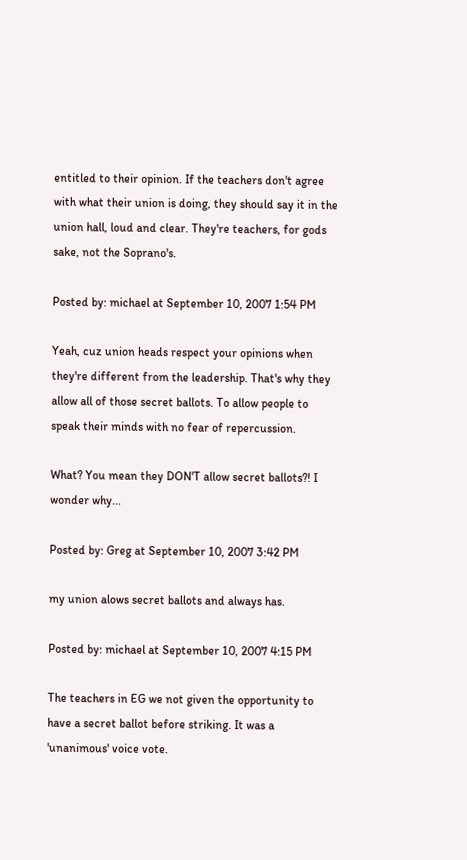entitled to their opinion. If the teachers don't agree with what their union is doing, they should say it in the union hall, loud and clear. They're teachers, for gods sake, not the Soprano's.

Posted by: michael at September 10, 2007 1:54 PM

Yeah, cuz union heads respect your opinions when they're different from the leadership. That's why they allow all of those secret ballots. To allow people to speak their minds with no fear of repercussion.

What? You mean they DON'T allow secret ballots?! I wonder why...

Posted by: Greg at September 10, 2007 3:42 PM

my union alows secret ballots and always has.

Posted by: michael at September 10, 2007 4:15 PM

The teachers in EG we not given the opportunity to have a secret ballot before striking. It was a 'unanimous' voice vote.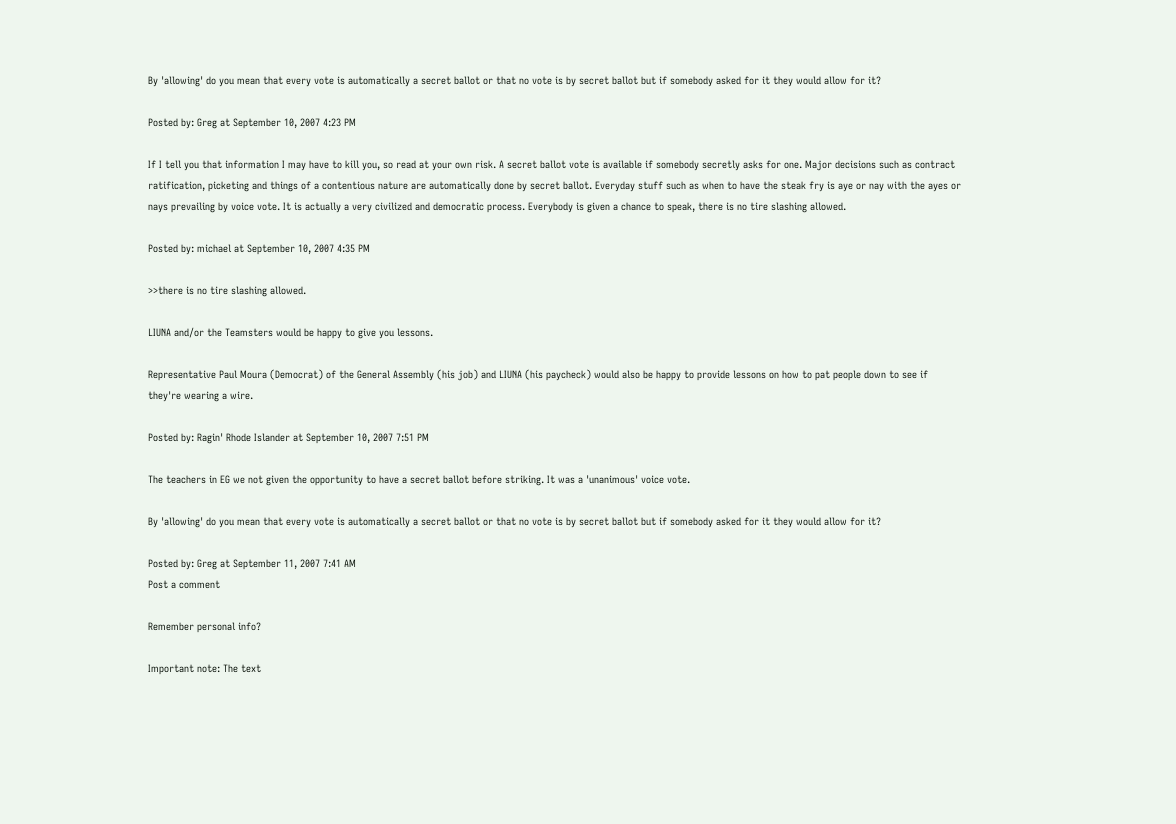By 'allowing' do you mean that every vote is automatically a secret ballot or that no vote is by secret ballot but if somebody asked for it they would allow for it?

Posted by: Greg at September 10, 2007 4:23 PM

If I tell you that information I may have to kill you, so read at your own risk. A secret ballot vote is available if somebody secretly asks for one. Major decisions such as contract ratification, picketing and things of a contentious nature are automatically done by secret ballot. Everyday stuff such as when to have the steak fry is aye or nay with the ayes or nays prevailing by voice vote. It is actually a very civilized and democratic process. Everybody is given a chance to speak, there is no tire slashing allowed.

Posted by: michael at September 10, 2007 4:35 PM

>>there is no tire slashing allowed.

LIUNA and/or the Teamsters would be happy to give you lessons.

Representative Paul Moura (Democrat) of the General Assembly (his job) and LIUNA (his paycheck) would also be happy to provide lessons on how to pat people down to see if they're wearing a wire.

Posted by: Ragin' Rhode Islander at September 10, 2007 7:51 PM

The teachers in EG we not given the opportunity to have a secret ballot before striking. It was a 'unanimous' voice vote.

By 'allowing' do you mean that every vote is automatically a secret ballot or that no vote is by secret ballot but if somebody asked for it they would allow for it?

Posted by: Greg at September 11, 2007 7:41 AM
Post a comment

Remember personal info?

Important note: The text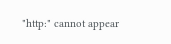"http:" cannot appear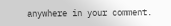anywhere in your comment.